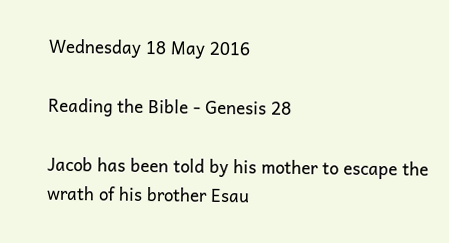Wednesday 18 May 2016

Reading the Bible - Genesis 28

Jacob has been told by his mother to escape the wrath of his brother Esau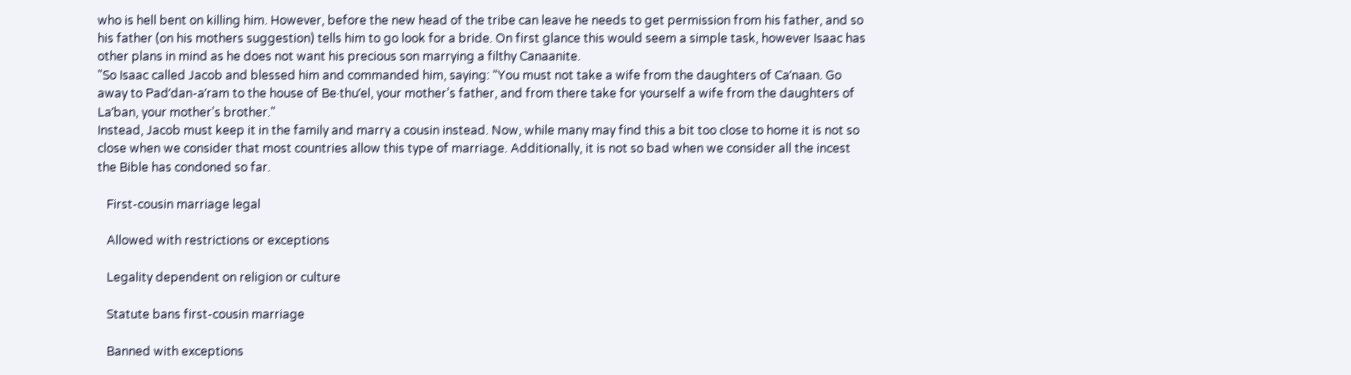who is hell bent on killing him. However, before the new head of the tribe can leave he needs to get permission from his father, and so his father (on his mothers suggestion) tells him to go look for a bride. On first glance this would seem a simple task, however Isaac has other plans in mind as he does not want his precious son marrying a filthy Canaanite.
"So Isaac called Jacob and blessed him and commanded him, saying: “You must not take a wife from the daughters of Caʹnaan. Go away to Padʹdan-aʹram to the house of Be·thuʹel, your mother’s father, and from there take for yourself a wife from the daughters of Laʹban, your mother’s brother."
Instead, Jacob must keep it in the family and marry a cousin instead. Now, while many may find this a bit too close to home it is not so close when we consider that most countries allow this type of marriage. Additionally, it is not so bad when we consider all the incest the Bible has condoned so far.

   First-cousin marriage legal

   Allowed with restrictions or exceptions

   Legality dependent on religion or culture

   Statute bans first-cousin marriage

   Banned with exceptions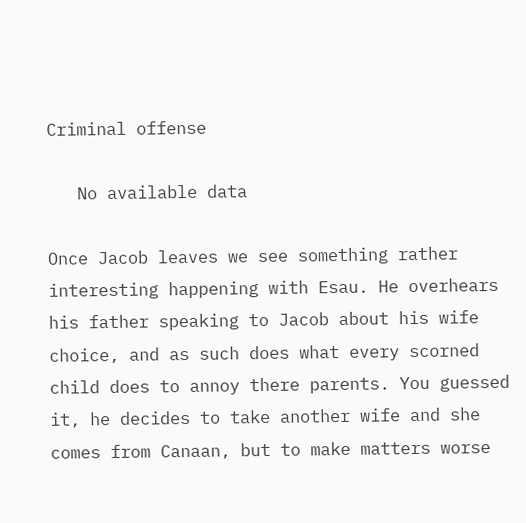Criminal offense

   No available data

Once Jacob leaves we see something rather interesting happening with Esau. He overhears his father speaking to Jacob about his wife choice, and as such does what every scorned child does to annoy there parents. You guessed it, he decides to take another wife and she comes from Canaan, but to make matters worse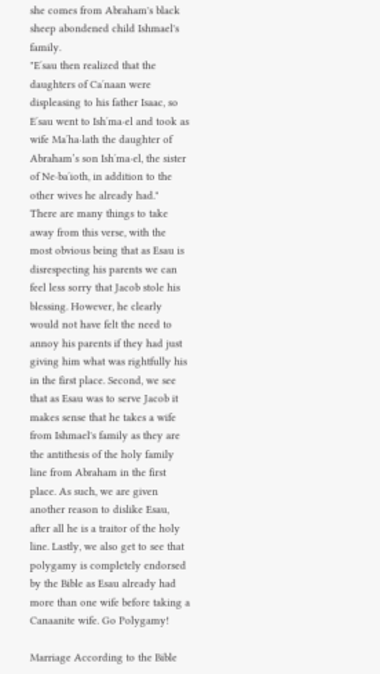she comes from Abraham's black sheep abondened child Ishmael's family.
"Eʹsau then realized that the daughters of Caʹnaan were displeasing to his father Isaac, so Eʹsau went to Ishʹma·el and took as wife Maʹha·lath the daughter of Abraham’s son Ishʹma·el, the sister of Ne·baʹioth, in addition to the other wives he already had."
There are many things to take away from this verse, with the most obvious being that as Esau is disrespecting his parents we can feel less sorry that Jacob stole his blessing. However, he clearly would not have felt the need to annoy his parents if they had just giving him what was rightfully his in the first place. Second, we see that as Esau was to serve Jacob it makes sense that he takes a wife from Ishmael's family as they are the antithesis of the holy family line from Abraham in the first place. As such, we are given another reason to dislike Esau, after all he is a traitor of the holy line. Lastly, we also get to see that polygamy is completely endorsed by the Bible as Esau already had more than one wife before taking a Canaanite wife. Go Polygamy!

Marriage According to the Bible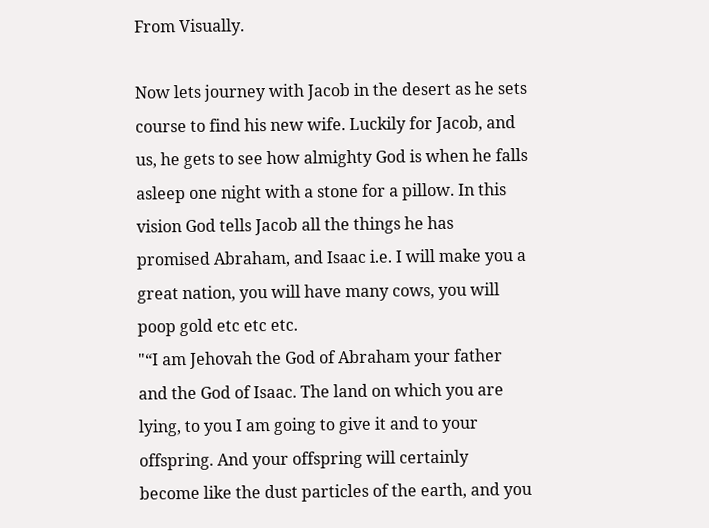From Visually.

Now lets journey with Jacob in the desert as he sets course to find his new wife. Luckily for Jacob, and us, he gets to see how almighty God is when he falls asleep one night with a stone for a pillow. In this vision God tells Jacob all the things he has promised Abraham, and Isaac i.e. I will make you a great nation, you will have many cows, you will poop gold etc etc etc.
"“I am Jehovah the God of Abraham your father and the God of Isaac. The land on which you are lying, to you I am going to give it and to your offspring. And your offspring will certainly become like the dust particles of the earth, and you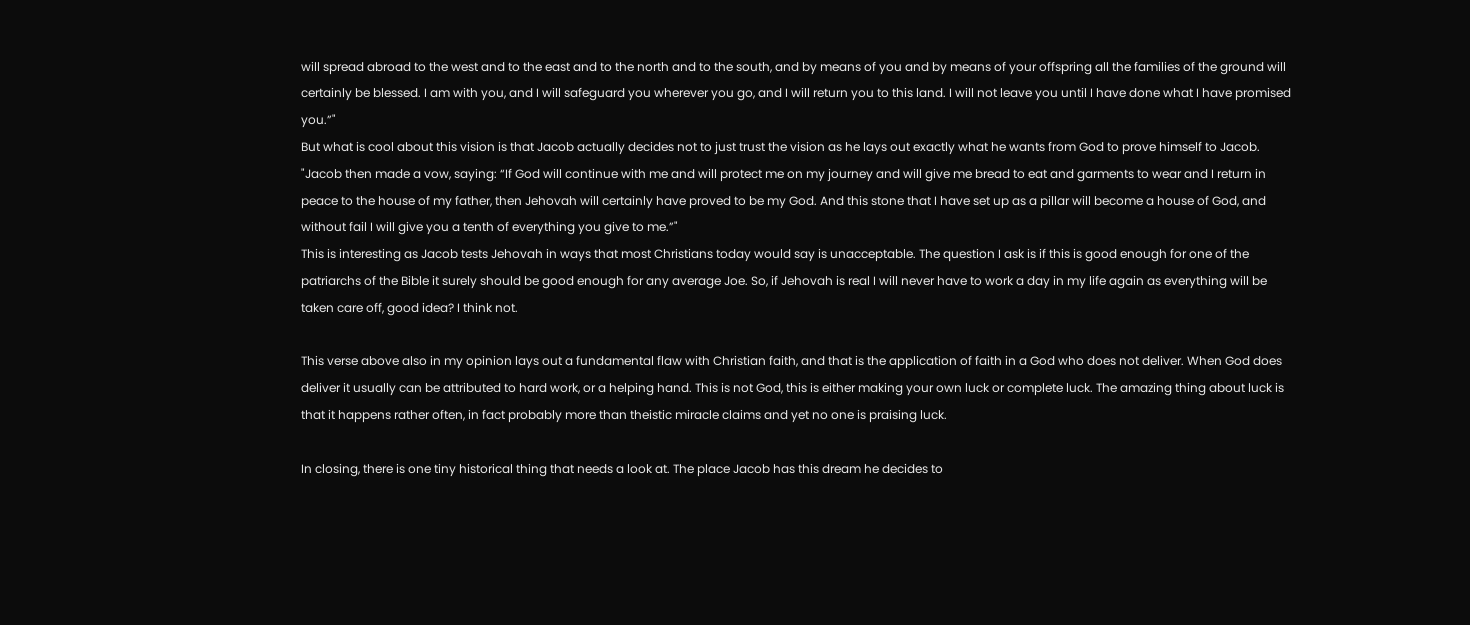will spread abroad to the west and to the east and to the north and to the south, and by means of you and by means of your offspring all the families of the ground will certainly be blessed. I am with you, and I will safeguard you wherever you go, and I will return you to this land. I will not leave you until I have done what I have promised you.”"
But what is cool about this vision is that Jacob actually decides not to just trust the vision as he lays out exactly what he wants from God to prove himself to Jacob.
"Jacob then made a vow, saying: “If God will continue with me and will protect me on my journey and will give me bread to eat and garments to wear and I return in peace to the house of my father, then Jehovah will certainly have proved to be my God. And this stone that I have set up as a pillar will become a house of God, and without fail I will give you a tenth of everything you give to me.”"
This is interesting as Jacob tests Jehovah in ways that most Christians today would say is unacceptable. The question I ask is if this is good enough for one of the patriarchs of the Bible it surely should be good enough for any average Joe. So, if Jehovah is real I will never have to work a day in my life again as everything will be taken care off, good idea? I think not.

This verse above also in my opinion lays out a fundamental flaw with Christian faith, and that is the application of faith in a God who does not deliver. When God does deliver it usually can be attributed to hard work, or a helping hand. This is not God, this is either making your own luck or complete luck. The amazing thing about luck is that it happens rather often, in fact probably more than theistic miracle claims and yet no one is praising luck.

In closing, there is one tiny historical thing that needs a look at. The place Jacob has this dream he decides to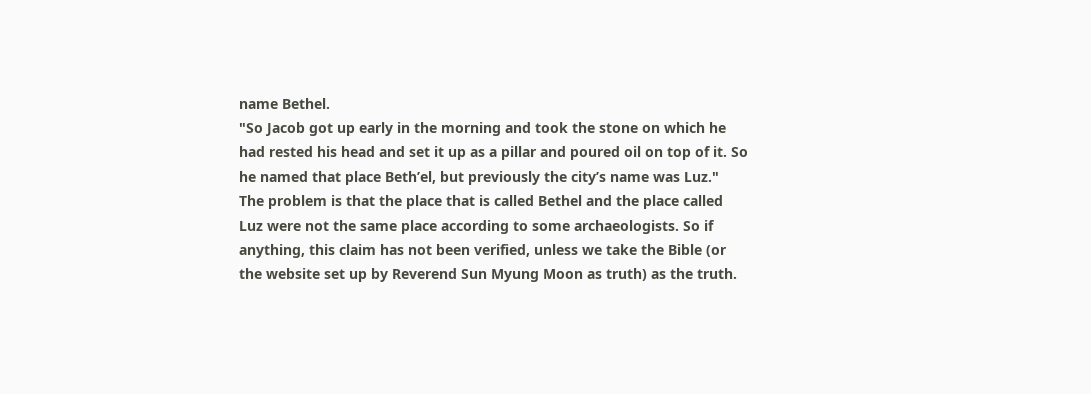name Bethel.
"So Jacob got up early in the morning and took the stone on which he had rested his head and set it up as a pillar and poured oil on top of it. So he named that place Bethʹel, but previously the city’s name was Luz."
The problem is that the place that is called Bethel and the place called Luz were not the same place according to some archaeologists. So if anything, this claim has not been verified, unless we take the Bible (or the website set up by Reverend Sun Myung Moon as truth) as the truth.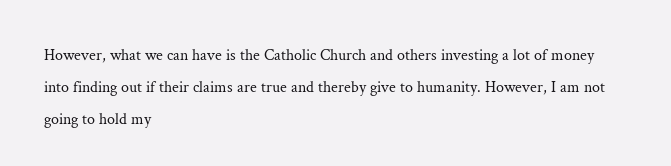However, what we can have is the Catholic Church and others investing a lot of money into finding out if their claims are true and thereby give to humanity. However, I am not going to hold my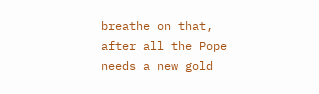breathe on that, after all the Pope needs a new gold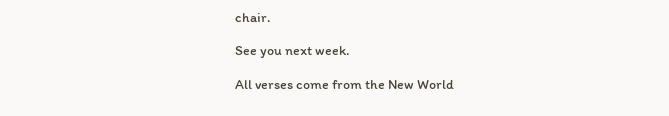chair.

See you next week.

All verses come from the New World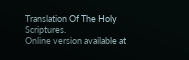Translation Of The Holy Scriptures.
Online version available at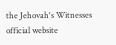the Jehovah's Witnesses official website